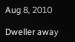Aug 8, 2010

Dweller away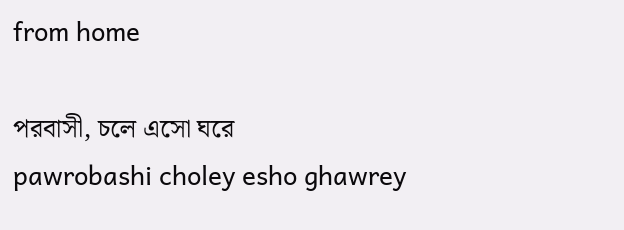from home

পরবাসী, চলে এসো ঘরে
pawrobashi choley esho ghawrey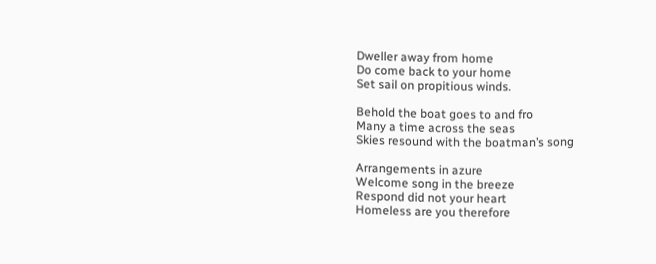Dweller away from home
Do come back to your home
Set sail on propitious winds.

Behold the boat goes to and fro
Many a time across the seas
Skies resound with the boatman’s song

Arrangements in azure
Welcome song in the breeze
Respond did not your heart
Homeless are you therefore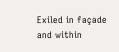Exiled in façade and within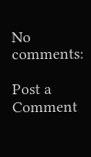No comments:

Post a Comment